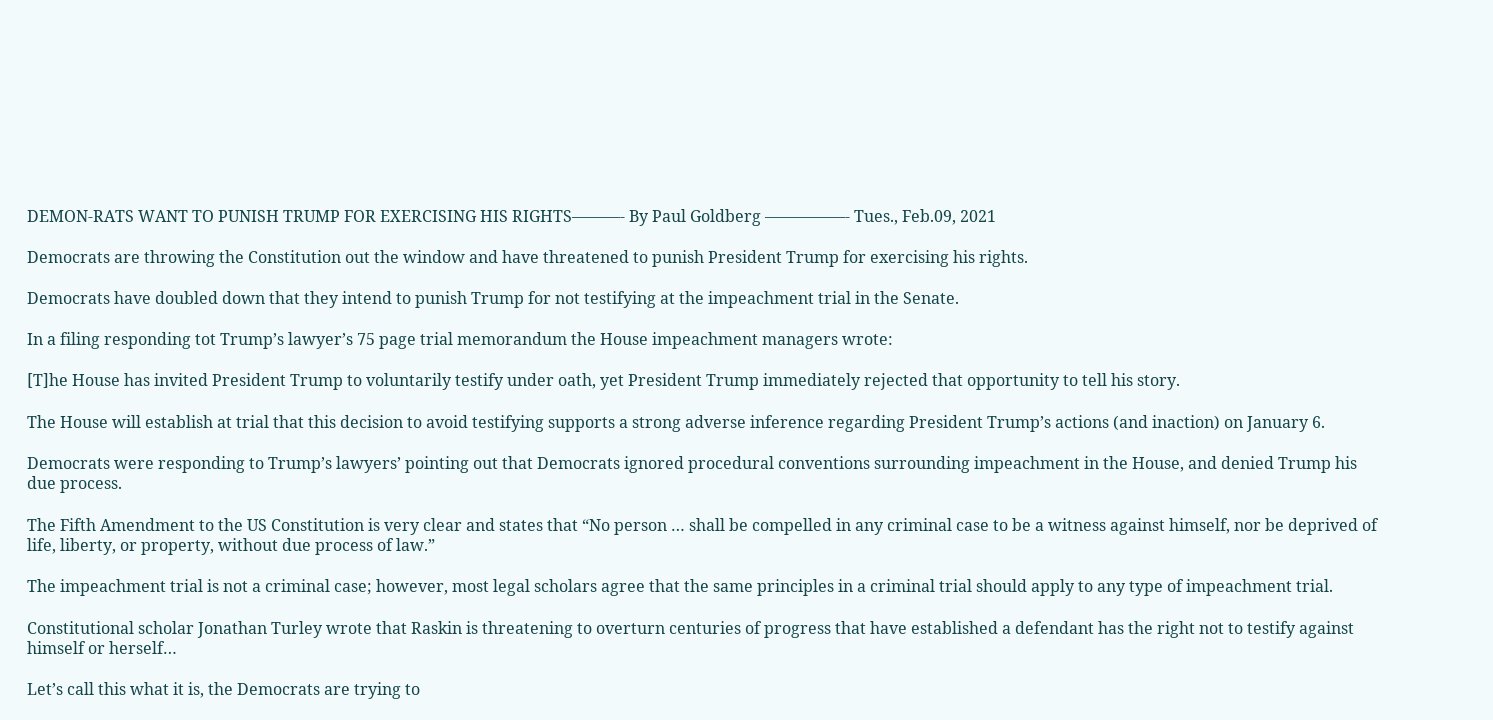DEMON-RATS WANT TO PUNISH TRUMP FOR EXERCISING HIS RIGHTS———- By Paul Goldberg —————- Tues., Feb.09, 2021

Democrats are throwing the Constitution out the window and have threatened to punish President Trump for exercising his rights.

Democrats have doubled down that they intend to punish Trump for not testifying at the impeachment trial in the Senate.

In a filing responding tot Trump’s lawyer’s 75 page trial memorandum the House impeachment managers wrote:

[T]he House has invited President Trump to voluntarily testify under oath, yet President Trump immediately rejected that opportunity to tell his story.

The House will establish at trial that this decision to avoid testifying supports a strong adverse inference regarding President Trump’s actions (and inaction) on January 6.

Democrats were responding to Trump’s lawyers’ pointing out that Democrats ignored procedural conventions surrounding impeachment in the House, and denied Trump his due process.

The Fifth Amendment to the US Constitution is very clear and states that “No person … shall be compelled in any criminal case to be a witness against himself, nor be deprived of life, liberty, or property, without due process of law.”

The impeachment trial is not a criminal case; however, most legal scholars agree that the same principles in a criminal trial should apply to any type of impeachment trial.

Constitutional scholar Jonathan Turley wrote that Raskin is threatening to overturn centuries of progress that have established a defendant has the right not to testify against himself or herself…

Let’s call this what it is, the Democrats are trying to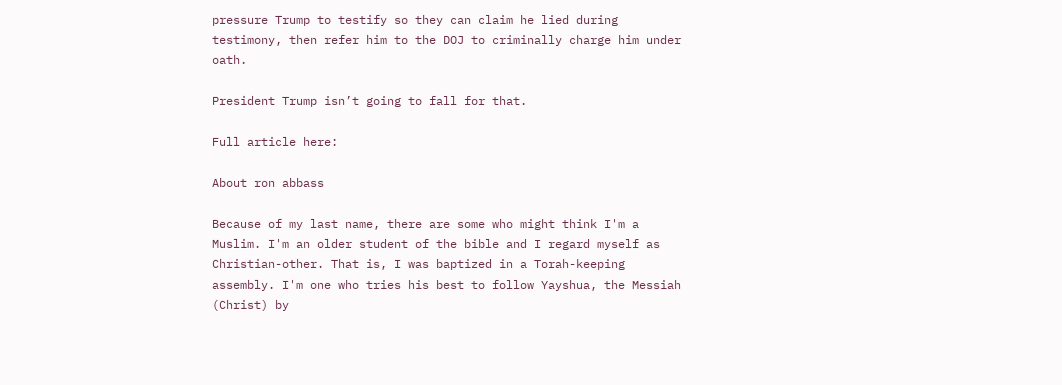pressure Trump to testify so they can claim he lied during testimony, then refer him to the DOJ to criminally charge him under oath.

President Trump isn’t going to fall for that.

Full article here:

About ron abbass

Because of my last name, there are some who might think I'm a Muslim. I'm an older student of the bible and I regard myself as Christian-other. That is, I was baptized in a Torah-keeping assembly. I'm one who tries his best to follow Yayshua, the Messiah (Christ) by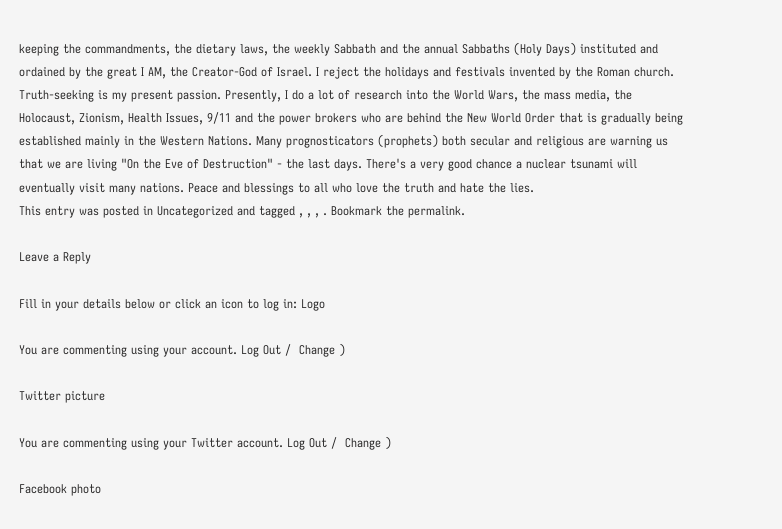keeping the commandments, the dietary laws, the weekly Sabbath and the annual Sabbaths (Holy Days) instituted and ordained by the great I AM, the Creator-God of Israel. I reject the holidays and festivals invented by the Roman church. Truth-seeking is my present passion. Presently, I do a lot of research into the World Wars, the mass media, the Holocaust, Zionism, Health Issues, 9/11 and the power brokers who are behind the New World Order that is gradually being established mainly in the Western Nations. Many prognosticators (prophets) both secular and religious are warning us that we are living "On the Eve of Destruction" - the last days. There's a very good chance a nuclear tsunami will eventually visit many nations. Peace and blessings to all who love the truth and hate the lies.
This entry was posted in Uncategorized and tagged , , , . Bookmark the permalink.

Leave a Reply

Fill in your details below or click an icon to log in: Logo

You are commenting using your account. Log Out /  Change )

Twitter picture

You are commenting using your Twitter account. Log Out /  Change )

Facebook photo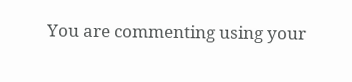You are commenting using your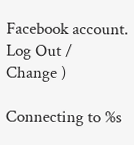Facebook account. Log Out /  Change )

Connecting to %s